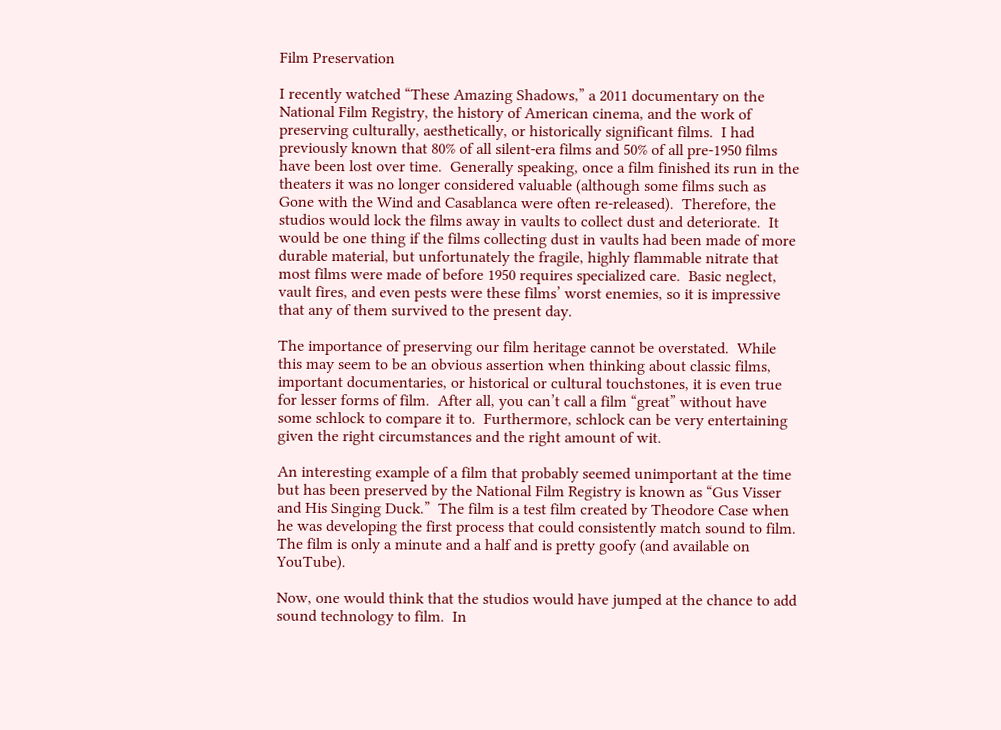Film Preservation

I recently watched “These Amazing Shadows,” a 2011 documentary on the National Film Registry, the history of American cinema, and the work of preserving culturally, aesthetically, or historically significant films.  I had previously known that 80% of all silent-era films and 50% of all pre-1950 films have been lost over time.  Generally speaking, once a film finished its run in the theaters it was no longer considered valuable (although some films such as Gone with the Wind and Casablanca were often re-released).  Therefore, the studios would lock the films away in vaults to collect dust and deteriorate.  It would be one thing if the films collecting dust in vaults had been made of more durable material, but unfortunately the fragile, highly flammable nitrate that most films were made of before 1950 requires specialized care.  Basic neglect, vault fires, and even pests were these films’ worst enemies, so it is impressive that any of them survived to the present day.

The importance of preserving our film heritage cannot be overstated.  While this may seem to be an obvious assertion when thinking about classic films, important documentaries, or historical or cultural touchstones, it is even true for lesser forms of film.  After all, you can’t call a film “great” without have some schlock to compare it to.  Furthermore, schlock can be very entertaining given the right circumstances and the right amount of wit.

An interesting example of a film that probably seemed unimportant at the time but has been preserved by the National Film Registry is known as “Gus Visser and His Singing Duck.”  The film is a test film created by Theodore Case when he was developing the first process that could consistently match sound to film.  The film is only a minute and a half and is pretty goofy (and available on YouTube).

Now, one would think that the studios would have jumped at the chance to add sound technology to film.  In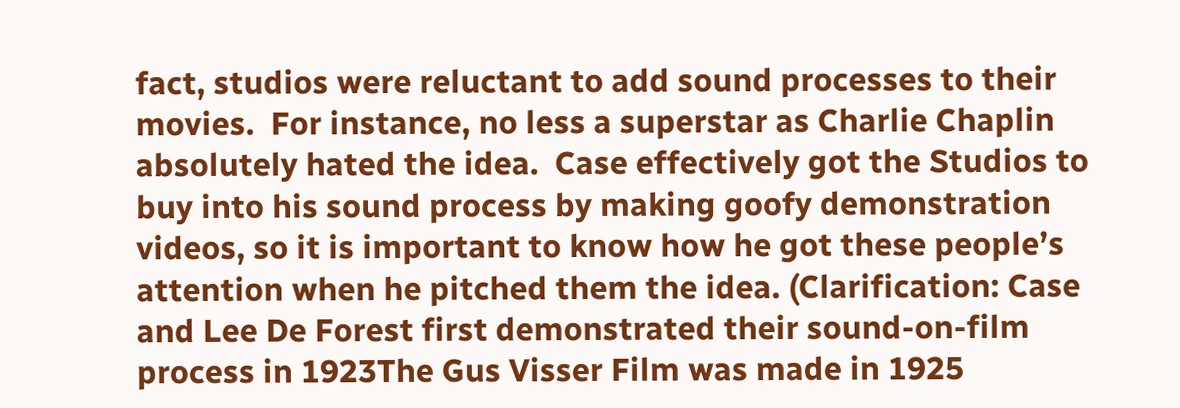fact, studios were reluctant to add sound processes to their movies.  For instance, no less a superstar as Charlie Chaplin absolutely hated the idea.  Case effectively got the Studios to buy into his sound process by making goofy demonstration videos, so it is important to know how he got these people’s attention when he pitched them the idea. (Clarification: Case and Lee De Forest first demonstrated their sound-on-film process in 1923The Gus Visser Film was made in 1925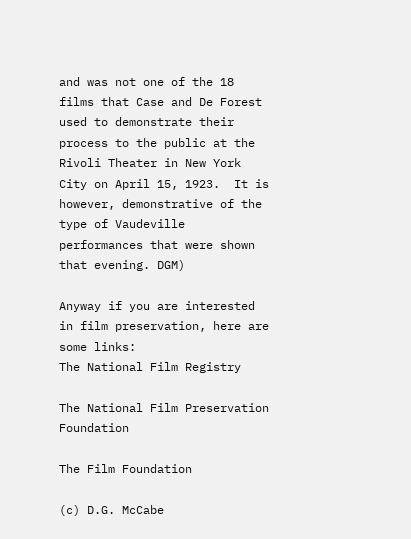and was not one of the 18 films that Case and De Forest used to demonstrate their process to the public at the Rivoli Theater in New York City on April 15, 1923.  It is however, demonstrative of the type of Vaudeville performances that were shown that evening. DGM)

Anyway if you are interested in film preservation, here are some links:
The National Film Registry

The National Film Preservation Foundation

The Film Foundation

(c) D.G. McCabe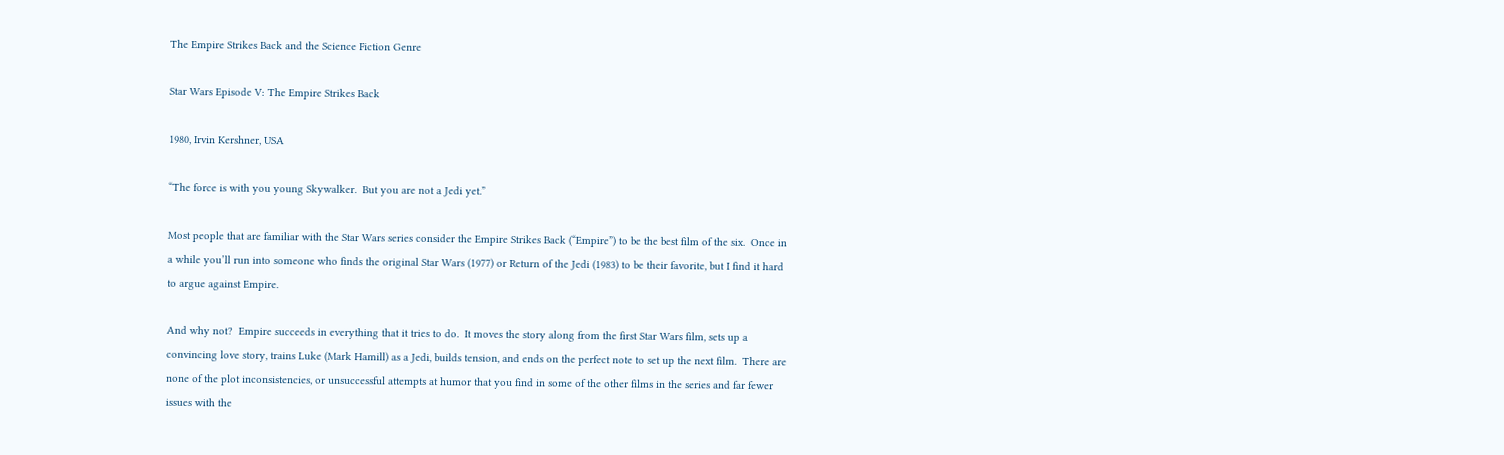The Empire Strikes Back and the Science Fiction Genre

Star Wars Episode V: The Empire Strikes Back

1980, Irvin Kershner, USA

“The force is with you young Skywalker.  But you are not a Jedi yet.”

Most people that are familiar with the Star Wars series consider the Empire Strikes Back (“Empire”) to be the best film of the six.  Once in a while you’ll run into someone who finds the original Star Wars (1977) or Return of the Jedi (1983) to be their favorite, but I find it hard to argue against Empire.

And why not?  Empire succeeds in everything that it tries to do.  It moves the story along from the first Star Wars film, sets up a convincing love story, trains Luke (Mark Hamill) as a Jedi, builds tension, and ends on the perfect note to set up the next film.  There are none of the plot inconsistencies, or unsuccessful attempts at humor that you find in some of the other films in the series and far fewer issues with the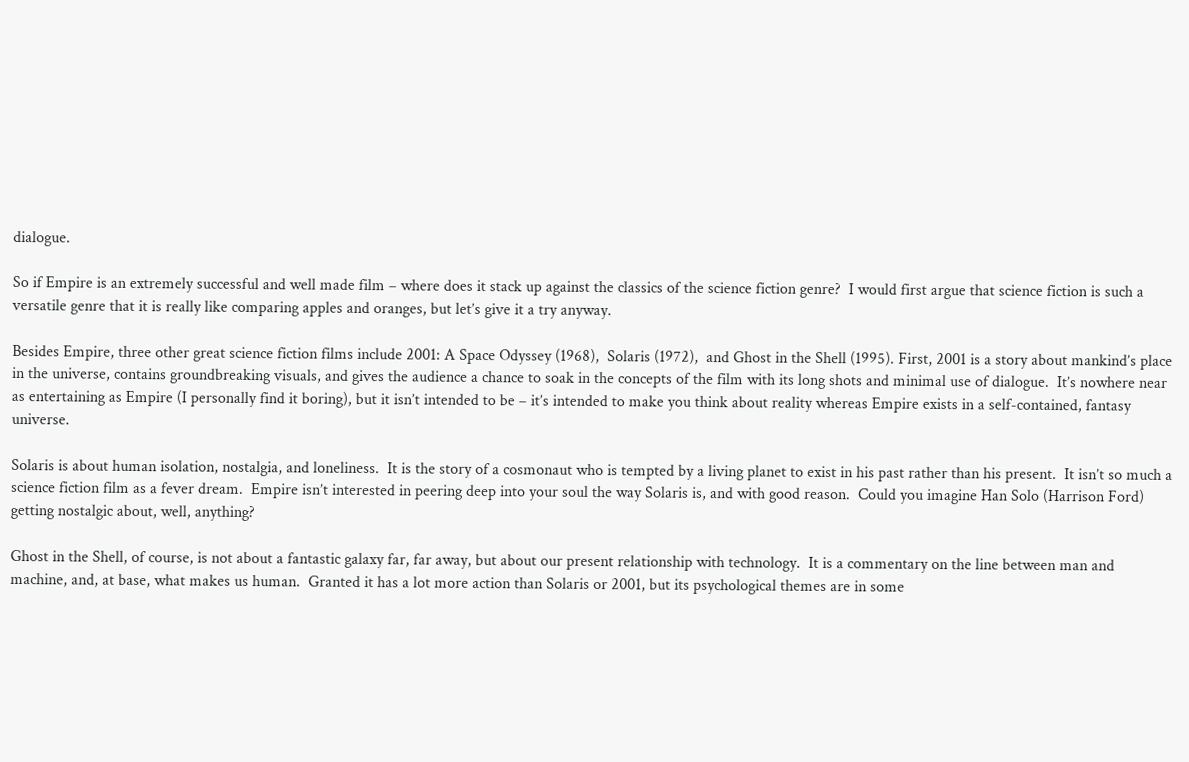dialogue.

So if Empire is an extremely successful and well made film – where does it stack up against the classics of the science fiction genre?  I would first argue that science fiction is such a versatile genre that it is really like comparing apples and oranges, but let’s give it a try anyway.

Besides Empire, three other great science fiction films include 2001: A Space Odyssey (1968),  Solaris (1972),  and Ghost in the Shell (1995). First, 2001 is a story about mankind’s place in the universe, contains groundbreaking visuals, and gives the audience a chance to soak in the concepts of the film with its long shots and minimal use of dialogue.  It’s nowhere near as entertaining as Empire (I personally find it boring), but it isn’t intended to be – it’s intended to make you think about reality whereas Empire exists in a self-contained, fantasy universe.

Solaris is about human isolation, nostalgia, and loneliness.  It is the story of a cosmonaut who is tempted by a living planet to exist in his past rather than his present.  It isn’t so much a science fiction film as a fever dream.  Empire isn’t interested in peering deep into your soul the way Solaris is, and with good reason.  Could you imagine Han Solo (Harrison Ford) getting nostalgic about, well, anything?

Ghost in the Shell, of course, is not about a fantastic galaxy far, far away, but about our present relationship with technology.  It is a commentary on the line between man and machine, and, at base, what makes us human.  Granted it has a lot more action than Solaris or 2001, but its psychological themes are in some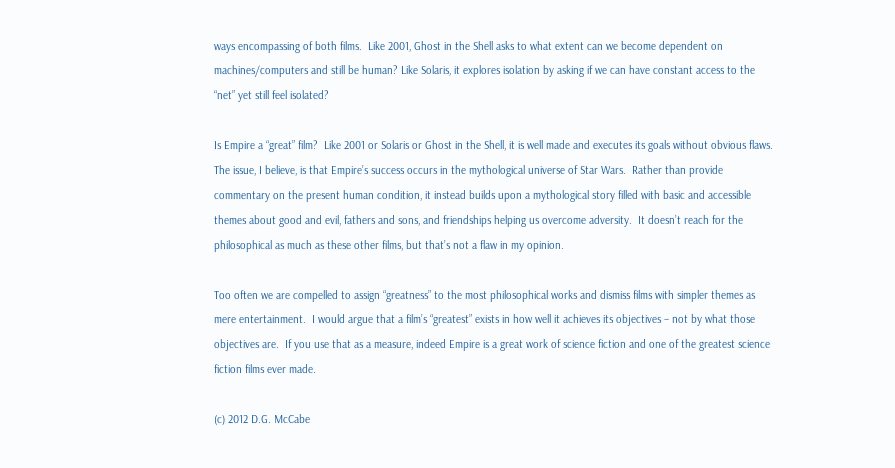ways encompassing of both films.  Like 2001, Ghost in the Shell asks to what extent can we become dependent on machines/computers and still be human? Like Solaris, it explores isolation by asking if we can have constant access to the “net” yet still feel isolated?

Is Empire a “great” film?  Like 2001 or Solaris or Ghost in the Shell, it is well made and executes its goals without obvious flaws.  The issue, I believe, is that Empire’s success occurs in the mythological universe of Star Wars.  Rather than provide commentary on the present human condition, it instead builds upon a mythological story filled with basic and accessible themes about good and evil, fathers and sons, and friendships helping us overcome adversity.  It doesn’t reach for the philosophical as much as these other films, but that’s not a flaw in my opinion.

Too often we are compelled to assign “greatness” to the most philosophical works and dismiss films with simpler themes as mere entertainment.  I would argue that a film’s “greatest” exists in how well it achieves its objectives – not by what those objectives are.  If you use that as a measure, indeed Empire is a great work of science fiction and one of the greatest science fiction films ever made.

(c) 2012 D.G. McCabe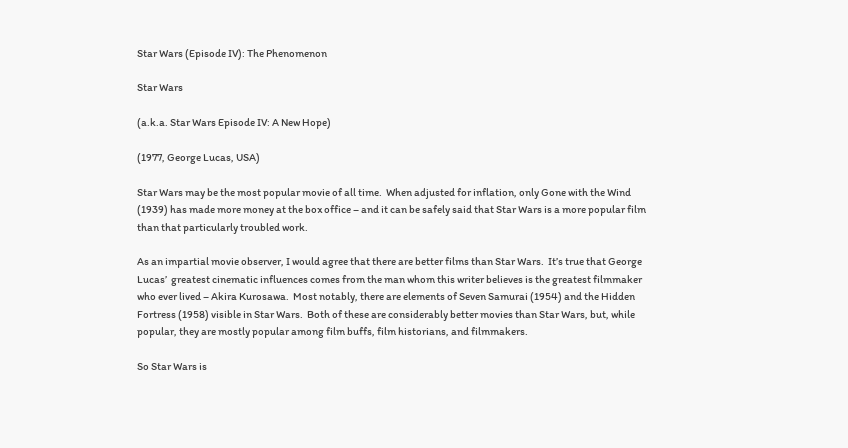Star Wars (Episode IV): The Phenomenon

Star Wars

(a.k.a. Star Wars Episode IV: A New Hope)

(1977, George Lucas, USA)

Star Wars may be the most popular movie of all time.  When adjusted for inflation, only Gone with the Wind (1939) has made more money at the box office – and it can be safely said that Star Wars is a more popular film than that particularly troubled work.

As an impartial movie observer, I would agree that there are better films than Star Wars.  It’s true that George Lucas’  greatest cinematic influences comes from the man whom this writer believes is the greatest filmmaker who ever lived – Akira Kurosawa.  Most notably, there are elements of Seven Samurai (1954) and the Hidden Fortress (1958) visible in Star Wars.  Both of these are considerably better movies than Star Wars, but, while popular, they are mostly popular among film buffs, film historians, and filmmakers.

So Star Wars is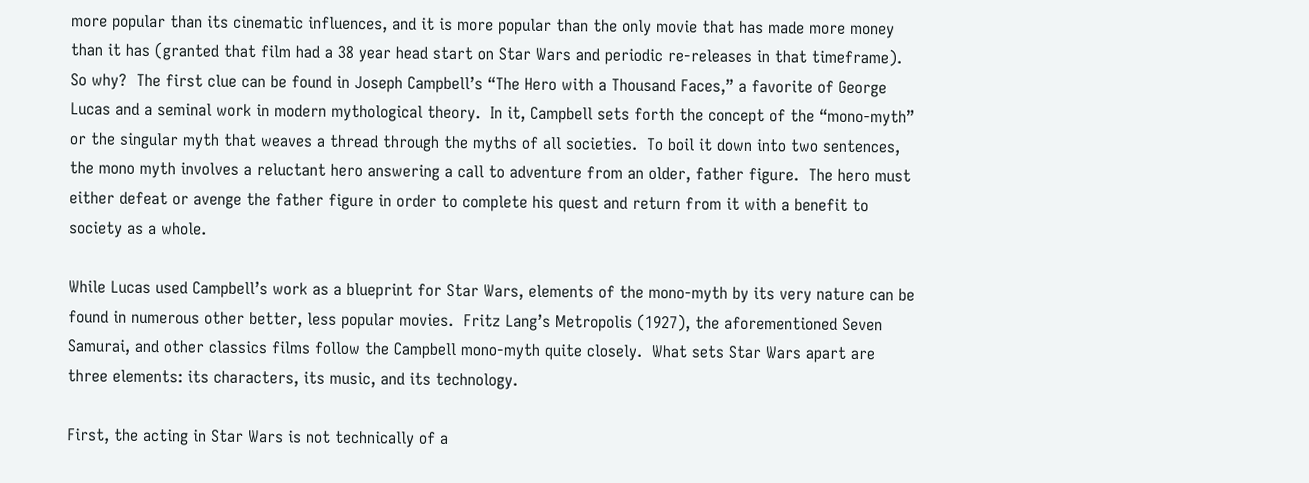more popular than its cinematic influences, and it is more popular than the only movie that has made more money than it has (granted that film had a 38 year head start on Star Wars and periodic re-releases in that timeframe).  So why?  The first clue can be found in Joseph Campbell’s “The Hero with a Thousand Faces,” a favorite of George Lucas and a seminal work in modern mythological theory.  In it, Campbell sets forth the concept of the “mono-myth” or the singular myth that weaves a thread through the myths of all societies.  To boil it down into two sentences, the mono myth involves a reluctant hero answering a call to adventure from an older, father figure.  The hero must either defeat or avenge the father figure in order to complete his quest and return from it with a benefit to society as a whole.

While Lucas used Campbell’s work as a blueprint for Star Wars, elements of the mono-myth by its very nature can be found in numerous other better, less popular movies.  Fritz Lang’s Metropolis (1927), the aforementioned Seven Samurai, and other classics films follow the Campbell mono-myth quite closely.  What sets Star Wars apart are three elements: its characters, its music, and its technology.

First, the acting in Star Wars is not technically of a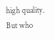high quality.  But who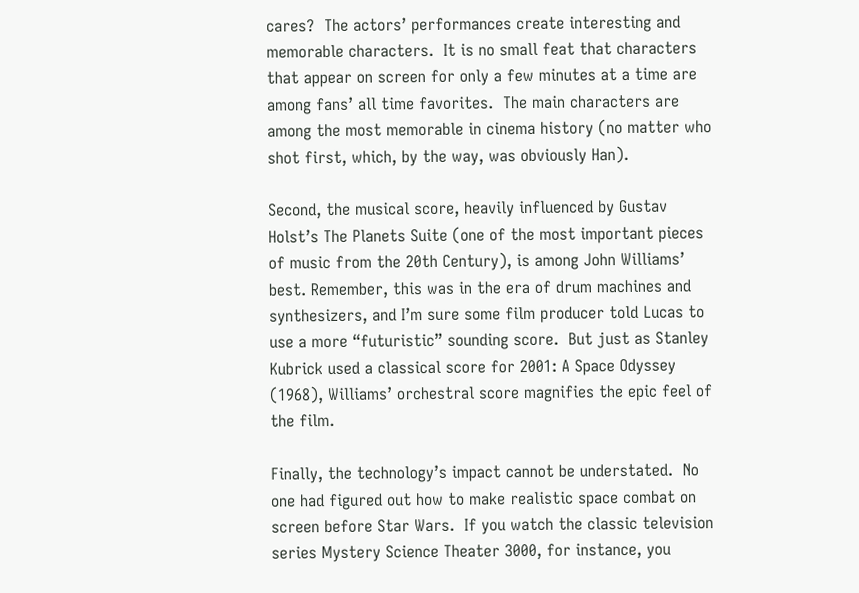cares?  The actors’ performances create interesting and memorable characters.  It is no small feat that characters that appear on screen for only a few minutes at a time are among fans’ all time favorites.  The main characters are among the most memorable in cinema history (no matter who shot first, which, by the way, was obviously Han).

Second, the musical score, heavily influenced by Gustav Holst’s The Planets Suite (one of the most important pieces of music from the 20th Century), is among John Williams’ best. Remember, this was in the era of drum machines and synthesizers, and I’m sure some film producer told Lucas to use a more “futuristic” sounding score.  But just as Stanley Kubrick used a classical score for 2001: A Space Odyssey (1968), Williams’ orchestral score magnifies the epic feel of the film.

Finally, the technology’s impact cannot be understated.  No one had figured out how to make realistic space combat on screen before Star Wars.  If you watch the classic television series Mystery Science Theater 3000, for instance, you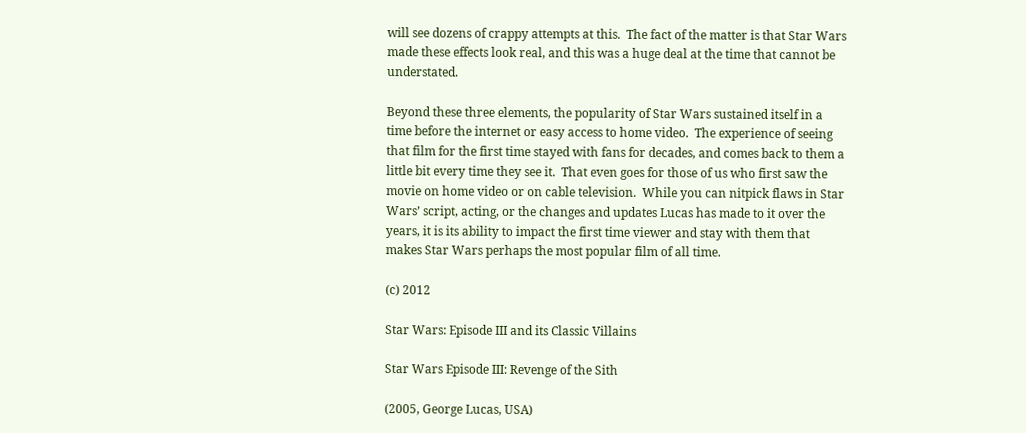will see dozens of crappy attempts at this.  The fact of the matter is that Star Wars made these effects look real, and this was a huge deal at the time that cannot be understated.

Beyond these three elements, the popularity of Star Wars sustained itself in a time before the internet or easy access to home video.  The experience of seeing that film for the first time stayed with fans for decades, and comes back to them a little bit every time they see it.  That even goes for those of us who first saw the movie on home video or on cable television.  While you can nitpick flaws in Star Wars’ script, acting, or the changes and updates Lucas has made to it over the years, it is its ability to impact the first time viewer and stay with them that makes Star Wars perhaps the most popular film of all time.

(c) 2012

Star Wars: Episode III and its Classic Villains

Star Wars Episode III: Revenge of the Sith

(2005, George Lucas, USA)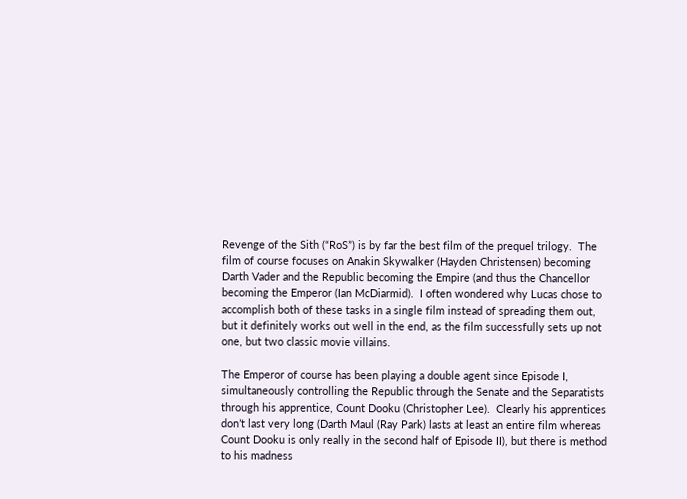Revenge of the Sith (“RoS”) is by far the best film of the prequel trilogy.  The film of course focuses on Anakin Skywalker (Hayden Christensen) becoming Darth Vader and the Republic becoming the Empire (and thus the Chancellor becoming the Emperor (Ian McDiarmid).  I often wondered why Lucas chose to accomplish both of these tasks in a single film instead of spreading them out, but it definitely works out well in the end, as the film successfully sets up not one, but two classic movie villains.

The Emperor of course has been playing a double agent since Episode I, simultaneously controlling the Republic through the Senate and the Separatists through his apprentice, Count Dooku (Christopher Lee).  Clearly his apprentices don’t last very long (Darth Maul (Ray Park) lasts at least an entire film whereas Count Dooku is only really in the second half of Episode II), but there is method to his madness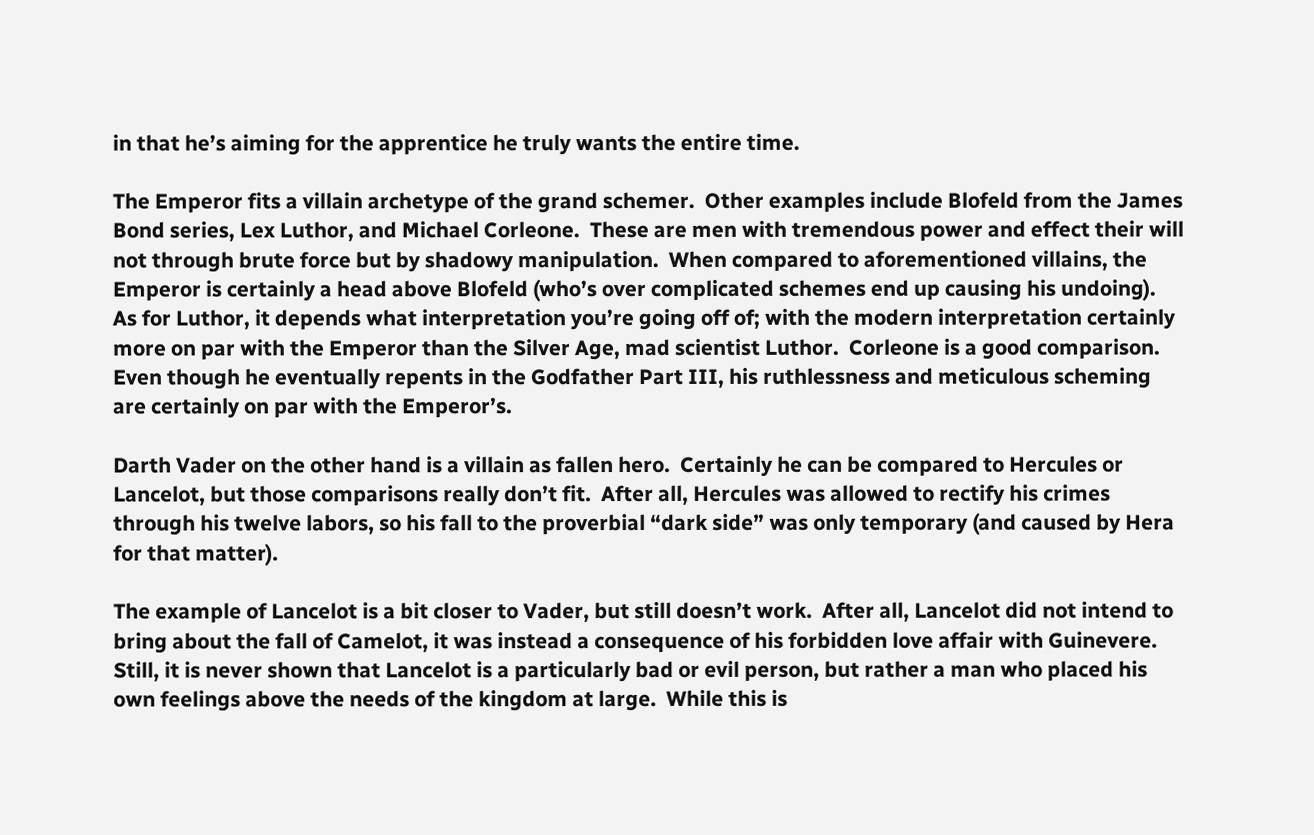in that he’s aiming for the apprentice he truly wants the entire time.

The Emperor fits a villain archetype of the grand schemer.  Other examples include Blofeld from the James Bond series, Lex Luthor, and Michael Corleone.  These are men with tremendous power and effect their will not through brute force but by shadowy manipulation.  When compared to aforementioned villains, the Emperor is certainly a head above Blofeld (who’s over complicated schemes end up causing his undoing).  As for Luthor, it depends what interpretation you’re going off of; with the modern interpretation certainly more on par with the Emperor than the Silver Age, mad scientist Luthor.  Corleone is a good comparison. Even though he eventually repents in the Godfather Part III, his ruthlessness and meticulous scheming are certainly on par with the Emperor’s.

Darth Vader on the other hand is a villain as fallen hero.  Certainly he can be compared to Hercules or Lancelot, but those comparisons really don’t fit.  After all, Hercules was allowed to rectify his crimes through his twelve labors, so his fall to the proverbial “dark side” was only temporary (and caused by Hera for that matter).

The example of Lancelot is a bit closer to Vader, but still doesn’t work.  After all, Lancelot did not intend to bring about the fall of Camelot, it was instead a consequence of his forbidden love affair with Guinevere.  Still, it is never shown that Lancelot is a particularly bad or evil person, but rather a man who placed his own feelings above the needs of the kingdom at large.  While this is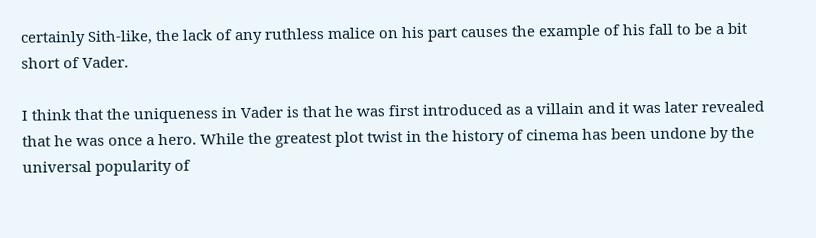certainly Sith-like, the lack of any ruthless malice on his part causes the example of his fall to be a bit short of Vader.

I think that the uniqueness in Vader is that he was first introduced as a villain and it was later revealed that he was once a hero. While the greatest plot twist in the history of cinema has been undone by the universal popularity of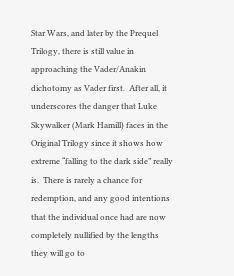Star Wars, and later by the Prequel Trilogy, there is still value in approaching the Vader/Anakin dichotomy as Vader first.  After all, it underscores the danger that Luke Skywalker (Mark Hamill) faces in the Original Trilogy since it shows how extreme “falling to the dark side” really is.  There is rarely a chance for redemption, and any good intentions that the individual once had are now completely nullified by the lengths they will go to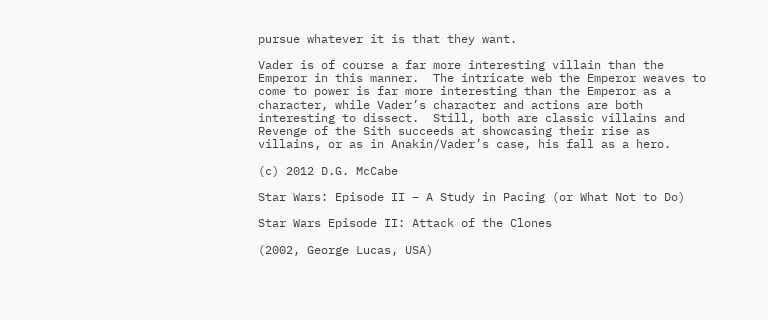pursue whatever it is that they want.

Vader is of course a far more interesting villain than the Emperor in this manner.  The intricate web the Emperor weaves to come to power is far more interesting than the Emperor as a character, while Vader’s character and actions are both interesting to dissect.  Still, both are classic villains and Revenge of the Sith succeeds at showcasing their rise as villains, or as in Anakin/Vader’s case, his fall as a hero.

(c) 2012 D.G. McCabe

Star Wars: Episode II – A Study in Pacing (or What Not to Do)

Star Wars Episode II: Attack of the Clones

(2002, George Lucas, USA)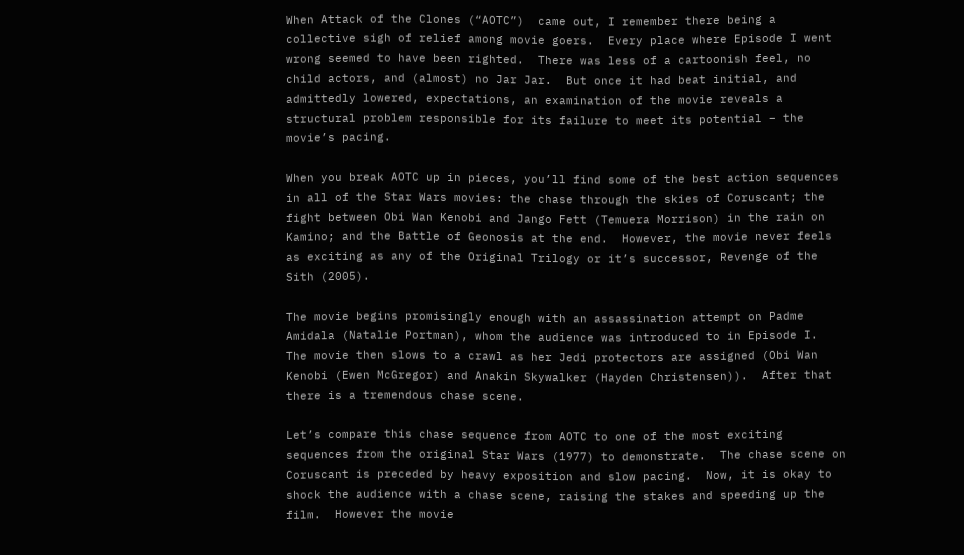When Attack of the Clones (“AOTC”)  came out, I remember there being a collective sigh of relief among movie goers.  Every place where Episode I went wrong seemed to have been righted.  There was less of a cartoonish feel, no child actors, and (almost) no Jar Jar.  But once it had beat initial, and admittedly lowered, expectations, an examination of the movie reveals a structural problem responsible for its failure to meet its potential – the movie’s pacing.

When you break AOTC up in pieces, you’ll find some of the best action sequences in all of the Star Wars movies: the chase through the skies of Coruscant; the fight between Obi Wan Kenobi and Jango Fett (Temuera Morrison) in the rain on Kamino; and the Battle of Geonosis at the end.  However, the movie never feels as exciting as any of the Original Trilogy or it’s successor, Revenge of the Sith (2005).

The movie begins promisingly enough with an assassination attempt on Padme Amidala (Natalie Portman), whom the audience was introduced to in Episode I.  The movie then slows to a crawl as her Jedi protectors are assigned (Obi Wan Kenobi (Ewen McGregor) and Anakin Skywalker (Hayden Christensen)).  After that there is a tremendous chase scene.

Let’s compare this chase sequence from AOTC to one of the most exciting sequences from the original Star Wars (1977) to demonstrate.  The chase scene on Coruscant is preceded by heavy exposition and slow pacing.  Now, it is okay to shock the audience with a chase scene, raising the stakes and speeding up the film.  However the movie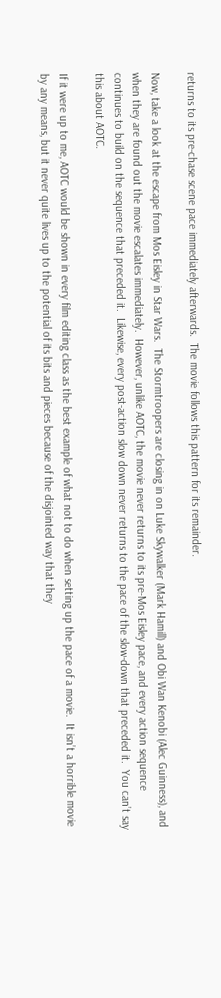returns to its pre-chase scene pace immediately afterwards.  The movie follows this pattern for its remainder.

Now, take a look at the escape from Mos Eisley in Star Wars.  The Stormtroopers are closing in on Luke Skywalker (Mark Hamill) and Obi Wan Kenobi (Alec Guinness), and when they are found out the movie escalates immediately.  However, unlike AOTC, the movie never returns to its pre-Mos Eisley pace, and every action sequence continues to build on the sequence that preceded it.  Likewise, every post-action slow down never returns to the pace of the slow-down that preceded it.  You can’t say this about AOTC.

If it were up to me, AOTC would be shown in every film editing class as the best example of what not to do when setting up the pace of a movie.  It isn’t a horrible movie by any means, but it never quite lives up to the potential of its bits and pieces because of the disjointed way that they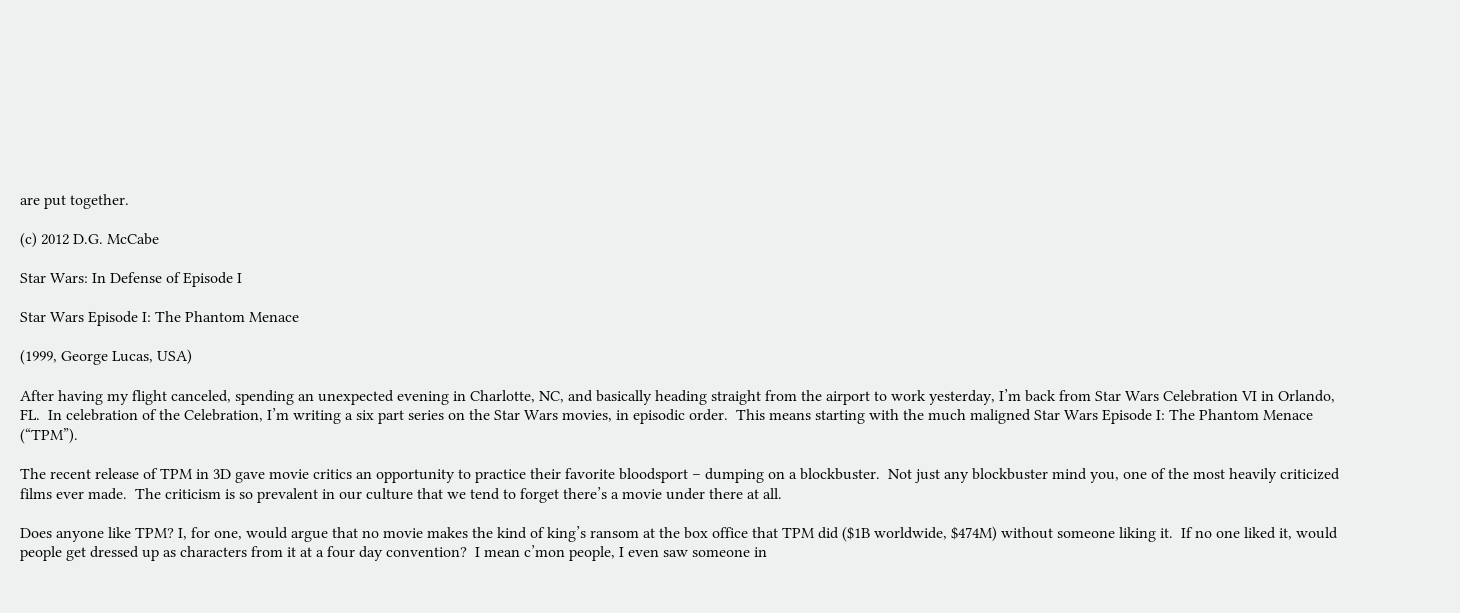are put together.

(c) 2012 D.G. McCabe

Star Wars: In Defense of Episode I

Star Wars Episode I: The Phantom Menace

(1999, George Lucas, USA)

After having my flight canceled, spending an unexpected evening in Charlotte, NC, and basically heading straight from the airport to work yesterday, I’m back from Star Wars Celebration VI in Orlando, FL.  In celebration of the Celebration, I’m writing a six part series on the Star Wars movies, in episodic order.  This means starting with the much maligned Star Wars Episode I: The Phantom Menace (“TPM”).

The recent release of TPM in 3D gave movie critics an opportunity to practice their favorite bloodsport – dumping on a blockbuster.  Not just any blockbuster mind you, one of the most heavily criticized films ever made.  The criticism is so prevalent in our culture that we tend to forget there’s a movie under there at all.

Does anyone like TPM? I, for one, would argue that no movie makes the kind of king’s ransom at the box office that TPM did ($1B worldwide, $474M) without someone liking it.  If no one liked it, would people get dressed up as characters from it at a four day convention?  I mean c’mon people, I even saw someone in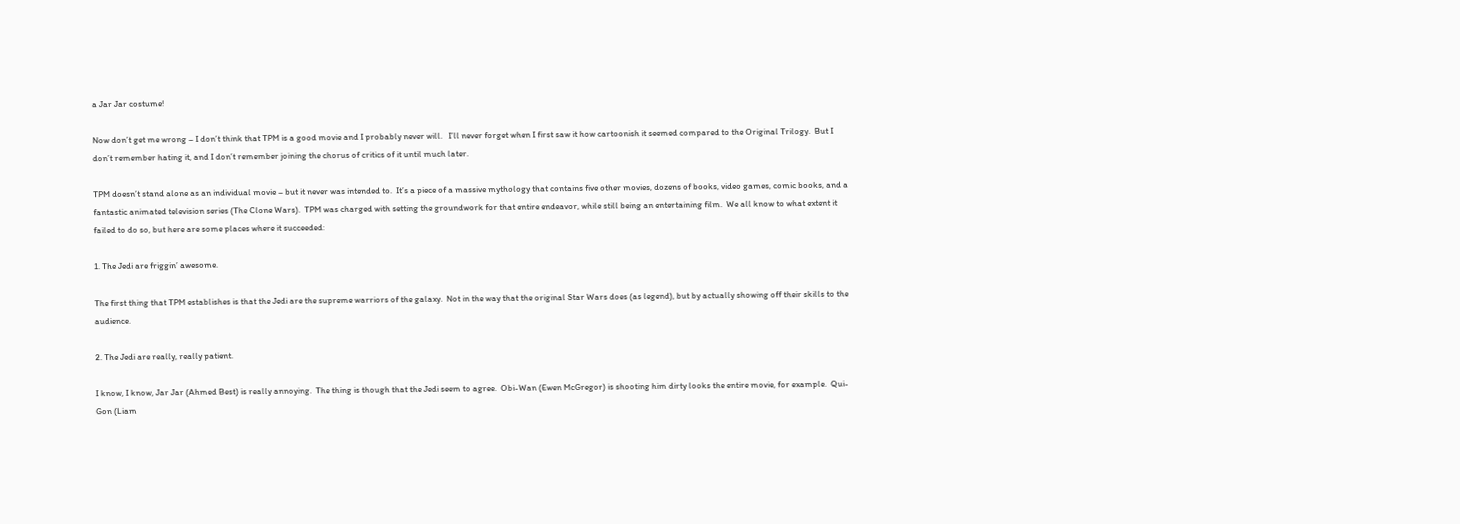a Jar Jar costume!

Now don’t get me wrong – I don’t think that TPM is a good movie and I probably never will.   I’ll never forget when I first saw it how cartoonish it seemed compared to the Original Trilogy.  But I don’t remember hating it, and I don’t remember joining the chorus of critics of it until much later.

TPM doesn’t stand alone as an individual movie – but it never was intended to.  It’s a piece of a massive mythology that contains five other movies, dozens of books, video games, comic books, and a fantastic animated television series (The Clone Wars).  TPM was charged with setting the groundwork for that entire endeavor, while still being an entertaining film.  We all know to what extent it failed to do so, but here are some places where it succeeded:

1. The Jedi are friggin’ awesome.

The first thing that TPM establishes is that the Jedi are the supreme warriors of the galaxy.  Not in the way that the original Star Wars does (as legend), but by actually showing off their skills to the audience.

2. The Jedi are really, really patient.

I know, I know, Jar Jar (Ahmed Best) is really annoying.  The thing is though that the Jedi seem to agree.  Obi-Wan (Ewen McGregor) is shooting him dirty looks the entire movie, for example.  Qui-Gon (Liam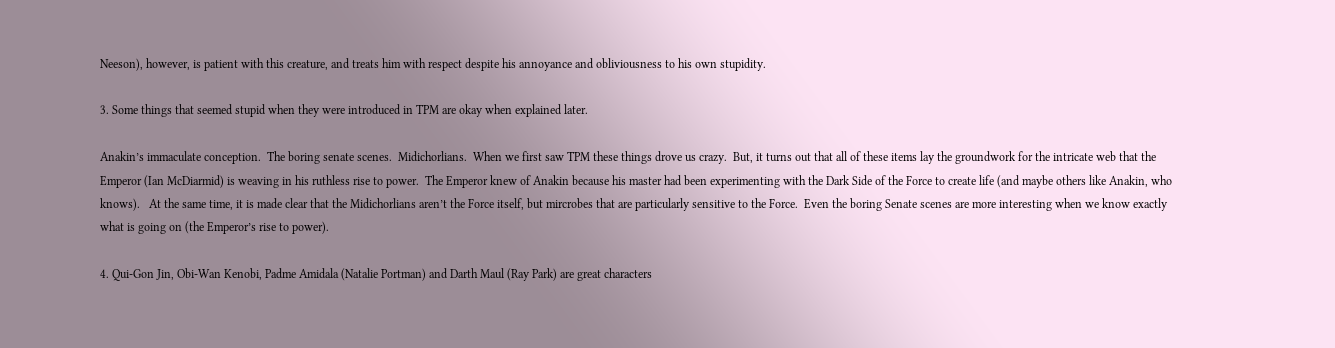Neeson), however, is patient with this creature, and treats him with respect despite his annoyance and obliviousness to his own stupidity.

3. Some things that seemed stupid when they were introduced in TPM are okay when explained later.

Anakin’s immaculate conception.  The boring senate scenes.  Midichorlians.  When we first saw TPM these things drove us crazy.  But, it turns out that all of these items lay the groundwork for the intricate web that the Emperor (Ian McDiarmid) is weaving in his ruthless rise to power.  The Emperor knew of Anakin because his master had been experimenting with the Dark Side of the Force to create life (and maybe others like Anakin, who knows).   At the same time, it is made clear that the Midichorlians aren’t the Force itself, but mircrobes that are particularly sensitive to the Force.  Even the boring Senate scenes are more interesting when we know exactly what is going on (the Emperor’s rise to power).

4. Qui-Gon Jin, Obi-Wan Kenobi, Padme Amidala (Natalie Portman) and Darth Maul (Ray Park) are great characters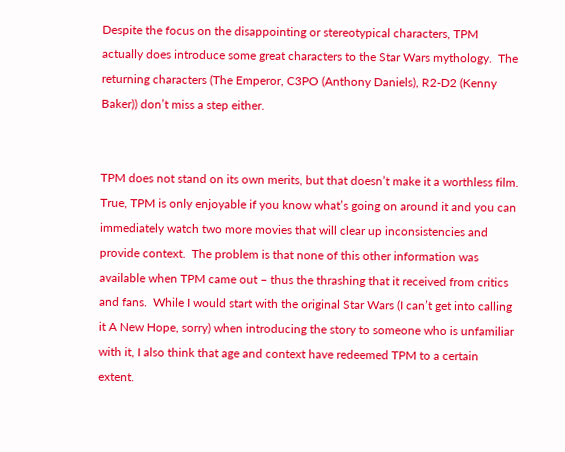Despite the focus on the disappointing or stereotypical characters, TPM actually does introduce some great characters to the Star Wars mythology.  The returning characters (The Emperor, C3PO (Anthony Daniels), R2-D2 (Kenny Baker)) don’t miss a step either.


TPM does not stand on its own merits, but that doesn’t make it a worthless film.  True, TPM is only enjoyable if you know what’s going on around it and you can immediately watch two more movies that will clear up inconsistencies and provide context.  The problem is that none of this other information was available when TPM came out – thus the thrashing that it received from critics and fans.  While I would start with the original Star Wars (I can’t get into calling it A New Hope, sorry) when introducing the story to someone who is unfamiliar with it, I also think that age and context have redeemed TPM to a certain extent.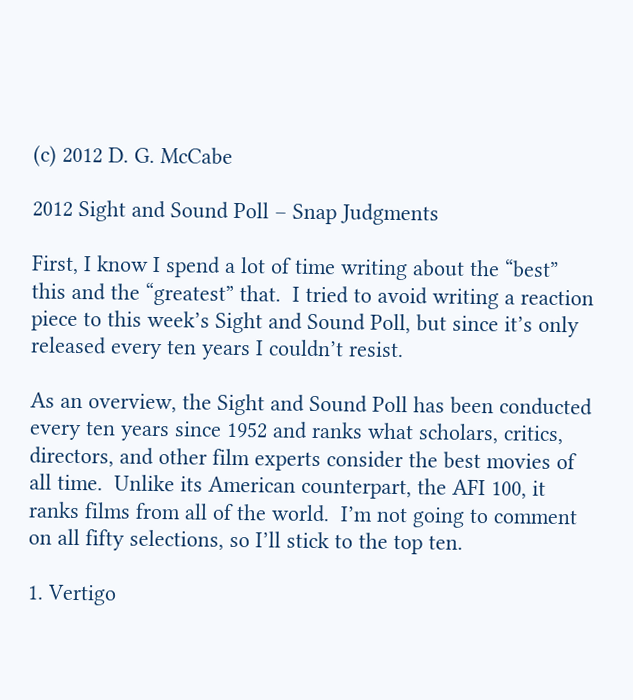(c) 2012 D. G. McCabe

2012 Sight and Sound Poll – Snap Judgments

First, I know I spend a lot of time writing about the “best” this and the “greatest” that.  I tried to avoid writing a reaction piece to this week’s Sight and Sound Poll, but since it’s only released every ten years I couldn’t resist.

As an overview, the Sight and Sound Poll has been conducted every ten years since 1952 and ranks what scholars, critics, directors, and other film experts consider the best movies of all time.  Unlike its American counterpart, the AFI 100, it ranks films from all of the world.  I’m not going to comment on all fifty selections, so I’ll stick to the top ten.

1. Vertigo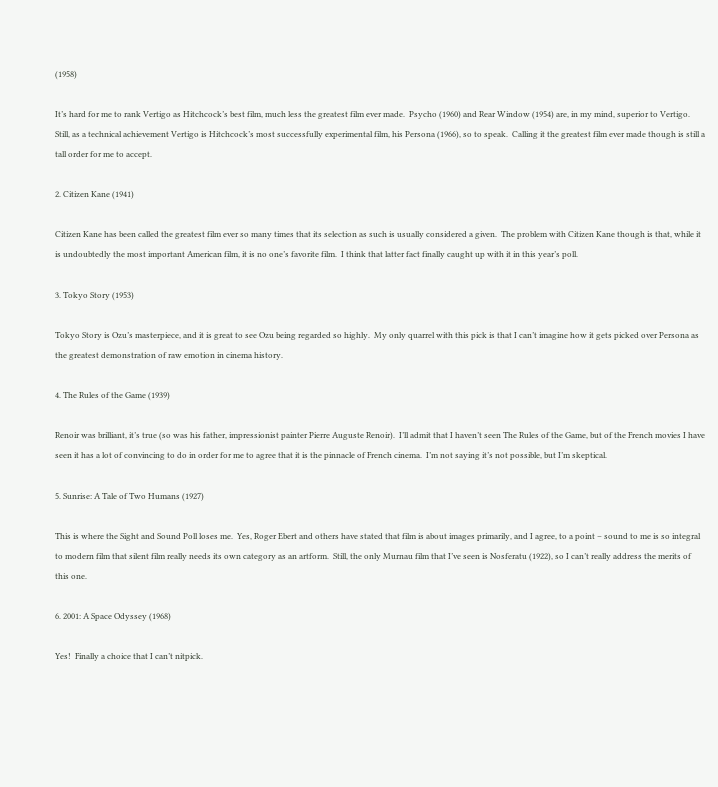(1958)

It’s hard for me to rank Vertigo as Hitchcock’s best film, much less the greatest film ever made.  Psycho (1960) and Rear Window (1954) are, in my mind, superior to Vertigo.  Still, as a technical achievement Vertigo is Hitchcock’s most successfully experimental film, his Persona (1966), so to speak.  Calling it the greatest film ever made though is still a tall order for me to accept.

2. Citizen Kane (1941)

Citizen Kane has been called the greatest film ever so many times that its selection as such is usually considered a given.  The problem with Citizen Kane though is that, while it is undoubtedly the most important American film, it is no one’s favorite film.  I think that latter fact finally caught up with it in this year’s poll.

3. Tokyo Story (1953)

Tokyo Story is Ozu’s masterpiece, and it is great to see Ozu being regarded so highly.  My only quarrel with this pick is that I can’t imagine how it gets picked over Persona as the greatest demonstration of raw emotion in cinema history.

4. The Rules of the Game (1939)

Renoir was brilliant, it’s true (so was his father, impressionist painter Pierre Auguste Renoir).  I’ll admit that I haven’t seen The Rules of the Game, but of the French movies I have seen it has a lot of convincing to do in order for me to agree that it is the pinnacle of French cinema.  I’m not saying it’s not possible, but I’m skeptical.

5. Sunrise: A Tale of Two Humans (1927)

This is where the Sight and Sound Poll loses me.  Yes, Roger Ebert and others have stated that film is about images primarily, and I agree, to a point – sound to me is so integral to modern film that silent film really needs its own category as an artform.  Still, the only Murnau film that I’ve seen is Nosferatu (1922), so I can’t really address the merits of this one.

6. 2001: A Space Odyssey (1968)

Yes!  Finally a choice that I can’t nitpick.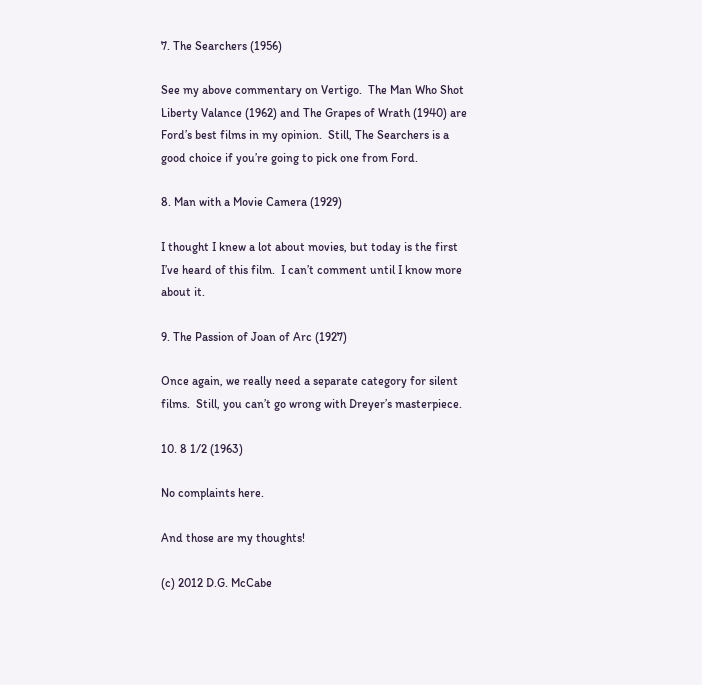7. The Searchers (1956)

See my above commentary on Vertigo.  The Man Who Shot Liberty Valance (1962) and The Grapes of Wrath (1940) are Ford’s best films in my opinion.  Still, The Searchers is a good choice if you’re going to pick one from Ford.

8. Man with a Movie Camera (1929)

I thought I knew a lot about movies, but today is the first I’ve heard of this film.  I can’t comment until I know more about it.

9. The Passion of Joan of Arc (1927)

Once again, we really need a separate category for silent films.  Still, you can’t go wrong with Dreyer’s masterpiece.

10. 8 1/2 (1963)

No complaints here.

And those are my thoughts!

(c) 2012 D.G. McCabe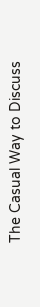The Casual Way to Discuss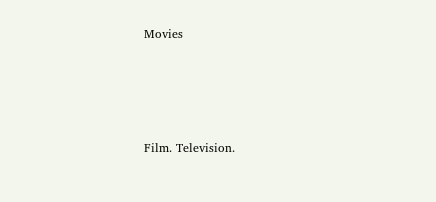Movies




Film. Television.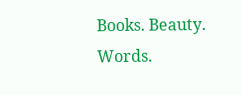Books. Beauty. Words.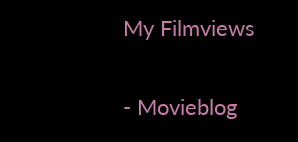My Filmviews

- Movieblog